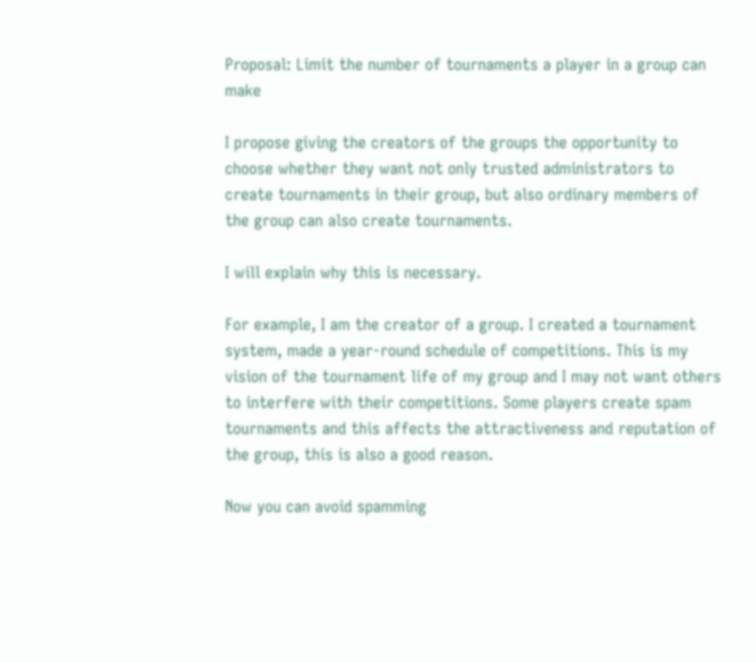Proposal: Limit the number of tournaments a player in a group can make

I propose giving the creators of the groups the opportunity to choose whether they want not only trusted administrators to create tournaments in their group, but also ordinary members of the group can also create tournaments.

I will explain why this is necessary.

For example, I am the creator of a group. I created a tournament system, made a year-round schedule of competitions. This is my vision of the tournament life of my group and I may not want others to interfere with their competitions. Some players create spam tournaments and this affects the attractiveness and reputation of the group, this is also a good reason.

Now you can avoid spamming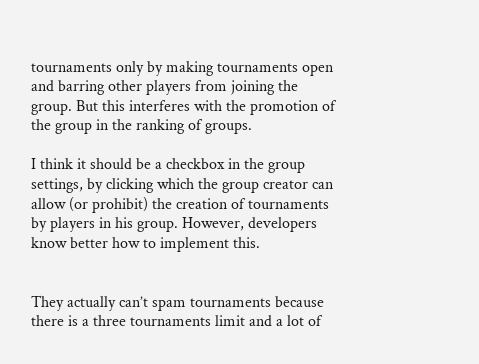tournaments only by making tournaments open and barring other players from joining the group. But this interferes with the promotion of the group in the ranking of groups.

I think it should be a checkbox in the group settings, by clicking which the group creator can allow (or prohibit) the creation of tournaments by players in his group. However, developers know better how to implement this.


They actually can’t spam tournaments because there is a three tournaments limit and a lot of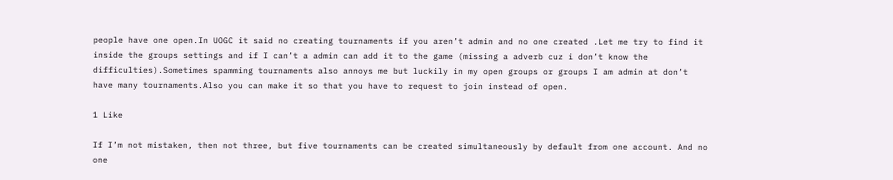people have one open.In UOGC it said no creating tournaments if you aren’t admin and no one created .Let me try to find it inside the groups settings and if I can’t a admin can add it to the game (missing a adverb cuz i don’t know the difficulties).Sometimes spamming tournaments also annoys me but luckily in my open groups or groups I am admin at don’t have many tournaments.Also you can make it so that you have to request to join instead of open.

1 Like

If I’m not mistaken, then not three, but five tournaments can be created simultaneously by default from one account. And no one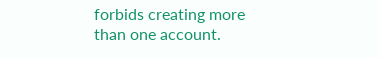forbids creating more than one account.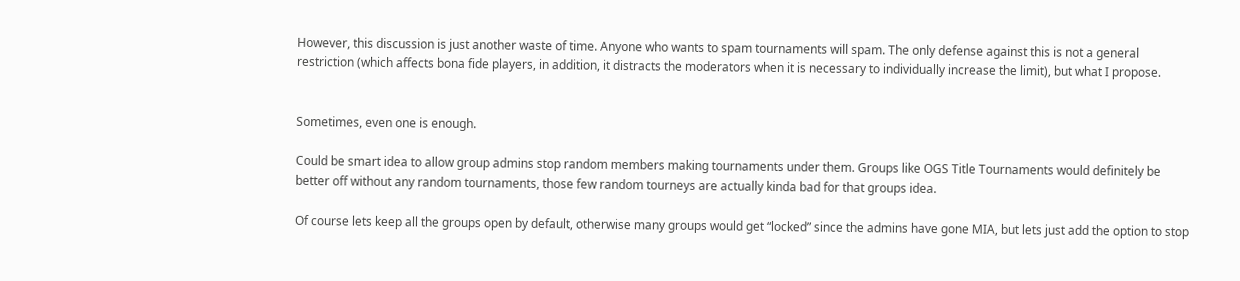However, this discussion is just another waste of time. Anyone who wants to spam tournaments will spam. The only defense against this is not a general restriction (which affects bona fide players, in addition, it distracts the moderators when it is necessary to individually increase the limit), but what I propose.


Sometimes, even one is enough.

Could be smart idea to allow group admins stop random members making tournaments under them. Groups like OGS Title Tournaments would definitely be better off without any random tournaments, those few random tourneys are actually kinda bad for that groups idea.

Of course lets keep all the groups open by default, otherwise many groups would get “locked” since the admins have gone MIA, but lets just add the option to stop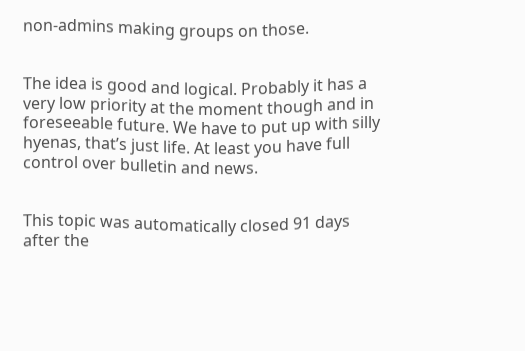non-admins making groups on those.


The idea is good and logical. Probably it has a very low priority at the moment though and in foreseeable future. We have to put up with silly hyenas, that’s just life. At least you have full control over bulletin and news.


This topic was automatically closed 91 days after the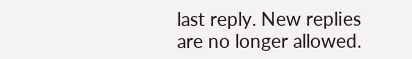last reply. New replies are no longer allowed.